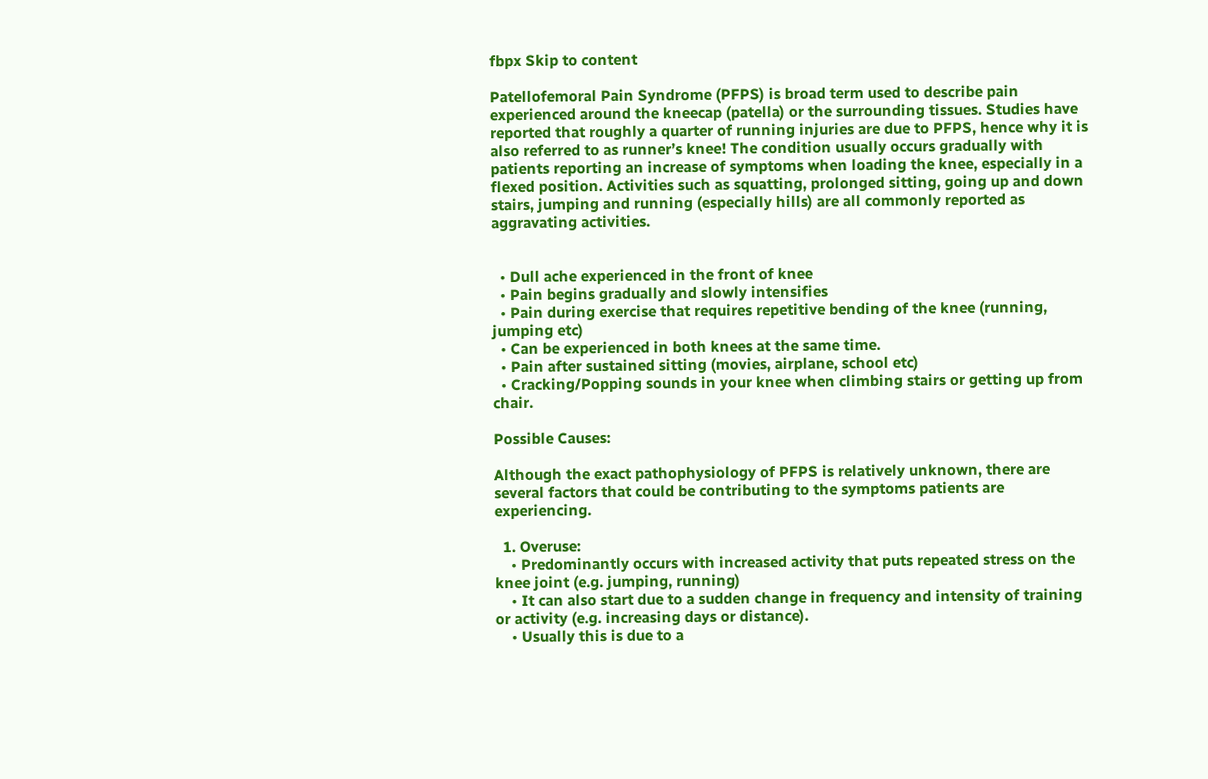fbpx Skip to content

Patellofemoral Pain Syndrome (PFPS) is broad term used to describe pain experienced around the kneecap (patella) or the surrounding tissues. Studies have reported that roughly a quarter of running injuries are due to PFPS, hence why it is also referred to as runner’s knee! The condition usually occurs gradually with patients reporting an increase of symptoms when loading the knee, especially in a flexed position. Activities such as squatting, prolonged sitting, going up and down stairs, jumping and running (especially hills) are all commonly reported as aggravating activities.


  • Dull ache experienced in the front of knee
  • Pain begins gradually and slowly intensifies
  • Pain during exercise that requires repetitive bending of the knee (running, jumping etc)
  • Can be experienced in both knees at the same time.
  • Pain after sustained sitting (movies, airplane, school etc)
  • Cracking/Popping sounds in your knee when climbing stairs or getting up from chair.

Possible Causes:

Although the exact pathophysiology of PFPS is relatively unknown, there are several factors that could be contributing to the symptoms patients are experiencing.

  1. Overuse:
    • Predominantly occurs with increased activity that puts repeated stress on the knee joint (e.g. jumping, running)
    • It can also start due to a sudden change in frequency and intensity of training or activity (e.g. increasing days or distance).
    • Usually this is due to a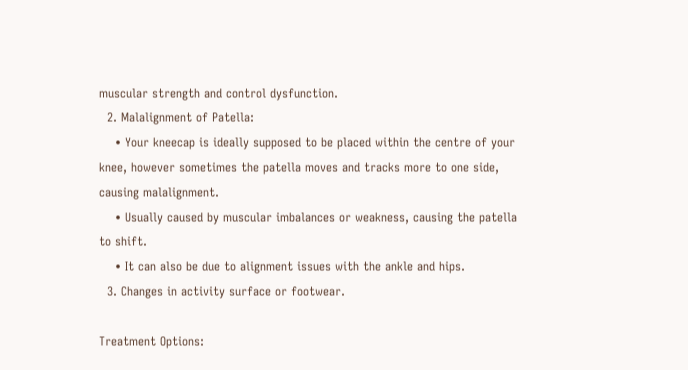muscular strength and control dysfunction.
  2. Malalignment of Patella:
    • Your kneecap is ideally supposed to be placed within the centre of your knee, however sometimes the patella moves and tracks more to one side, causing malalignment.
    • Usually caused by muscular imbalances or weakness, causing the patella to shift.
    • It can also be due to alignment issues with the ankle and hips.
  3. Changes in activity surface or footwear.

Treatment Options: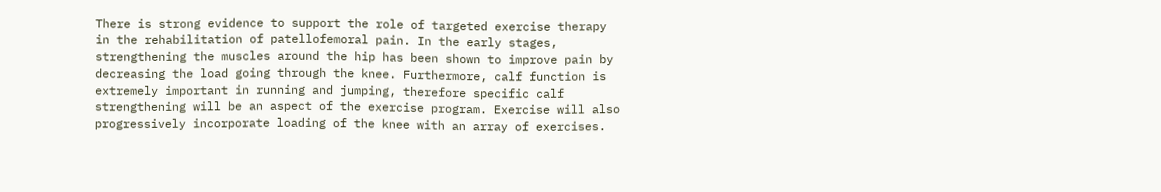There is strong evidence to support the role of targeted exercise therapy in the rehabilitation of patellofemoral pain. In the early stages, strengthening the muscles around the hip has been shown to improve pain by decreasing the load going through the knee. Furthermore, calf function is extremely important in running and jumping, therefore specific calf strengthening will be an aspect of the exercise program. Exercise will also progressively incorporate loading of the knee with an array of exercises.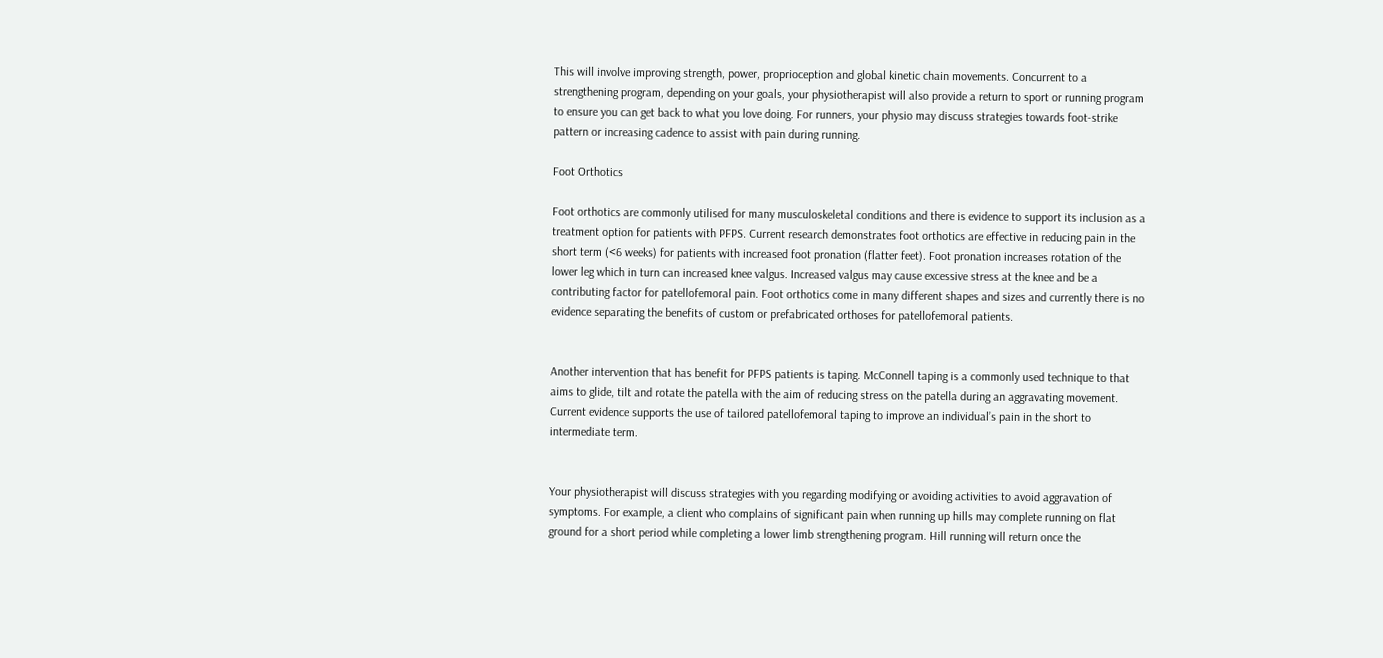This will involve improving strength, power, proprioception and global kinetic chain movements. Concurrent to a strengthening program, depending on your goals, your physiotherapist will also provide a return to sport or running program to ensure you can get back to what you love doing. For runners, your physio may discuss strategies towards foot-strike pattern or increasing cadence to assist with pain during running.

Foot Orthotics

Foot orthotics are commonly utilised for many musculoskeletal conditions and there is evidence to support its inclusion as a treatment option for patients with PFPS. Current research demonstrates foot orthotics are effective in reducing pain in the short term (<6 weeks) for patients with increased foot pronation (flatter feet). Foot pronation increases rotation of the lower leg which in turn can increased knee valgus. Increased valgus may cause excessive stress at the knee and be a contributing factor for patellofemoral pain. Foot orthotics come in many different shapes and sizes and currently there is no evidence separating the benefits of custom or prefabricated orthoses for patellofemoral patients.


Another intervention that has benefit for PFPS patients is taping. McConnell taping is a commonly used technique to that aims to glide, tilt and rotate the patella with the aim of reducing stress on the patella during an aggravating movement. Current evidence supports the use of tailored patellofemoral taping to improve an individual’s pain in the short to intermediate term.


Your physiotherapist will discuss strategies with you regarding modifying or avoiding activities to avoid aggravation of symptoms. For example, a client who complains of significant pain when running up hills may complete running on flat ground for a short period while completing a lower limb strengthening program. Hill running will return once the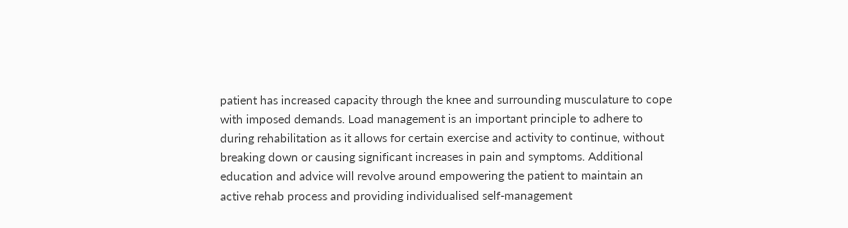patient has increased capacity through the knee and surrounding musculature to cope with imposed demands. Load management is an important principle to adhere to during rehabilitation as it allows for certain exercise and activity to continue, without breaking down or causing significant increases in pain and symptoms. Additional education and advice will revolve around empowering the patient to maintain an active rehab process and providing individualised self-management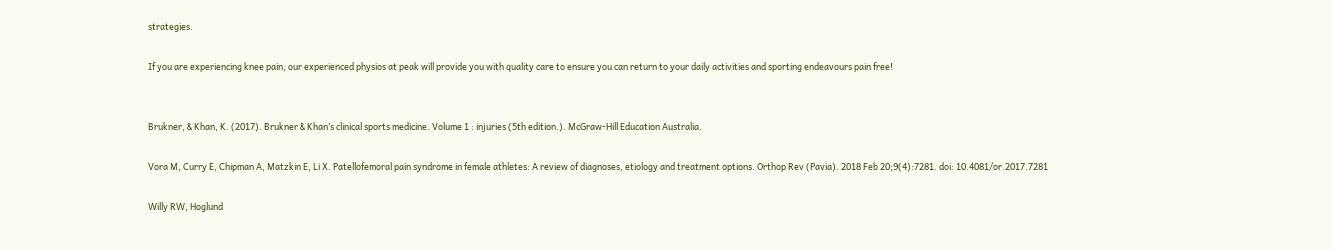strategies.

If you are experiencing knee pain, our experienced physios at peak will provide you with quality care to ensure you can return to your daily activities and sporting endeavours pain free!


Brukner, & Khan, K. (2017). Brukner & Khan’s clinical sports medicine. Volume 1 : injuries (5th edition.). McGraw-Hill Education Australia.

Vora M, Curry E, Chipman A, Matzkin E, Li X. Patellofemoral pain syndrome in female athletes: A review of diagnoses, etiology and treatment options. Orthop Rev (Pavia). 2018 Feb 20;9(4):7281. doi: 10.4081/or.2017.7281

Willy RW, Hoglund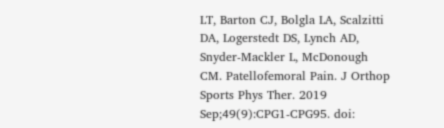LT, Barton CJ, Bolgla LA, Scalzitti DA, Logerstedt DS, Lynch AD, Snyder-Mackler L, McDonough CM. Patellofemoral Pain. J Orthop Sports Phys Ther. 2019 Sep;49(9):CPG1-CPG95. doi: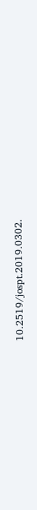10.2519/jospt.2019.0302.